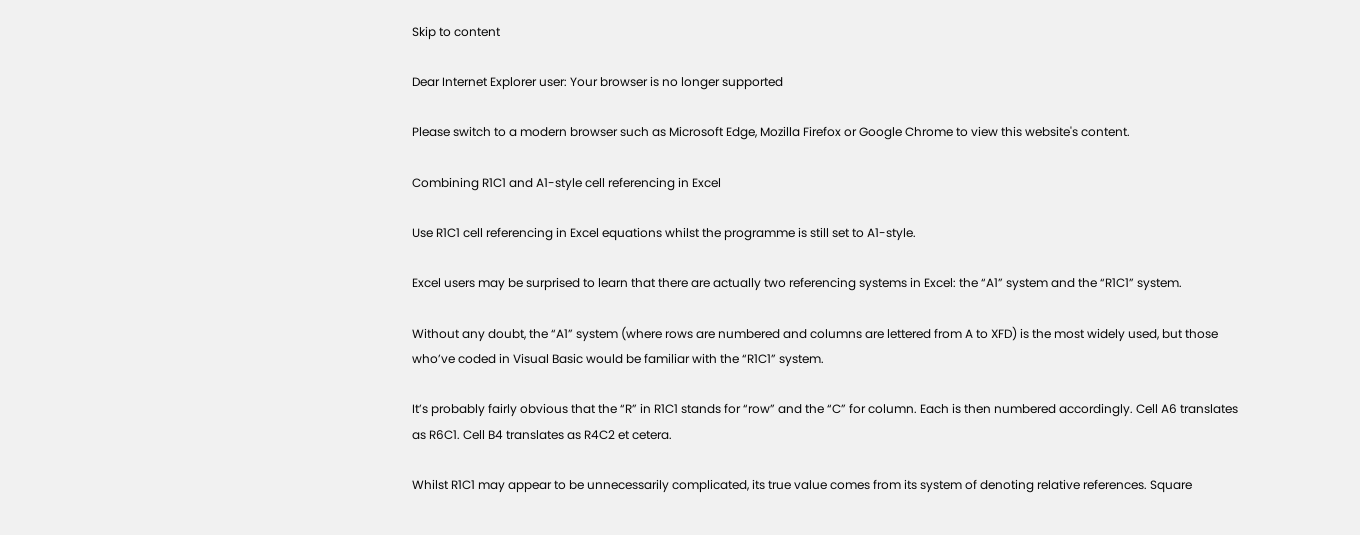Skip to content

Dear Internet Explorer user: Your browser is no longer supported

Please switch to a modern browser such as Microsoft Edge, Mozilla Firefox or Google Chrome to view this website's content.

Combining R1C1 and A1-style cell referencing in Excel

Use R1C1 cell referencing in Excel equations whilst the programme is still set to A1-style.

Excel users may be surprised to learn that there are actually two referencing systems in Excel: the “A1” system and the “R1C1” system.

Without any doubt, the “A1” system (where rows are numbered and columns are lettered from A to XFD) is the most widely used, but those who’ve coded in Visual Basic would be familiar with the “R1C1” system.

It’s probably fairly obvious that the “R” in R1C1 stands for “row” and the “C” for column. Each is then numbered accordingly. Cell A6 translates as R6C1. Cell B4 translates as R4C2 et cetera.

Whilst R1C1 may appear to be unnecessarily complicated, its true value comes from its system of denoting relative references. Square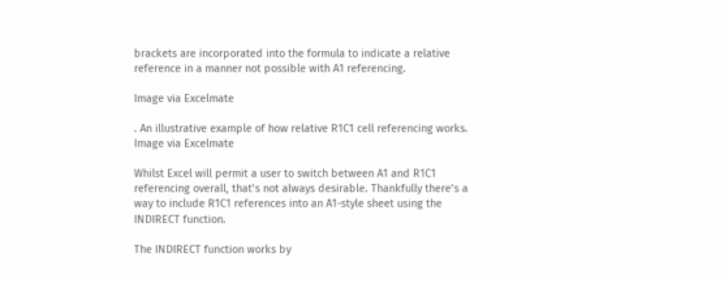brackets are incorporated into the formula to indicate a relative reference in a manner not possible with A1 referencing.

Image via Excelmate

. An illustrative example of how relative R1C1 cell referencing works. Image via Excelmate

Whilst Excel will permit a user to switch between A1 and R1C1 referencing overall, that’s not always desirable. Thankfully there’s a way to include R1C1 references into an A1-style sheet using the INDIRECT function.

The INDIRECT function works by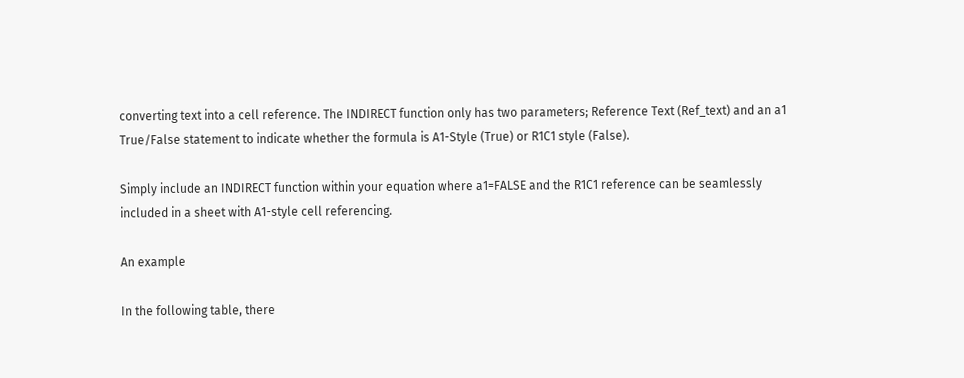converting text into a cell reference. The INDIRECT function only has two parameters; Reference Text (Ref_text) and an a1 True/False statement to indicate whether the formula is A1-Style (True) or R1C1 style (False).

Simply include an INDIRECT function within your equation where a1=FALSE and the R1C1 reference can be seamlessly included in a sheet with A1-style cell referencing.

An example

In the following table, there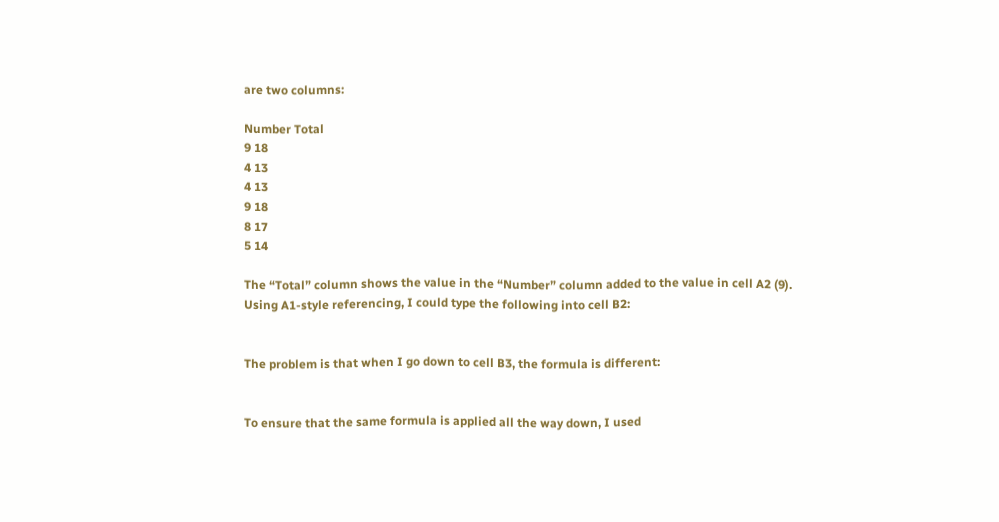are two columns:

Number Total
9 18
4 13
4 13
9 18
8 17
5 14

The “Total” column shows the value in the “Number” column added to the value in cell A2 (9). Using A1-style referencing, I could type the following into cell B2:


The problem is that when I go down to cell B3, the formula is different:


To ensure that the same formula is applied all the way down, I used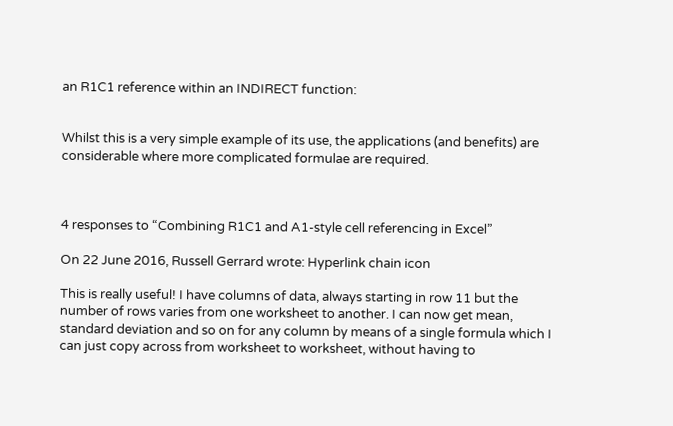an R1C1 reference within an INDIRECT function:


Whilst this is a very simple example of its use, the applications (and benefits) are considerable where more complicated formulae are required.



4 responses to “Combining R1C1 and A1-style cell referencing in Excel”

On 22 June 2016, Russell Gerrard wrote: Hyperlink chain icon

This is really useful! I have columns of data, always starting in row 11 but the number of rows varies from one worksheet to another. I can now get mean, standard deviation and so on for any column by means of a single formula which I can just copy across from worksheet to worksheet, without having to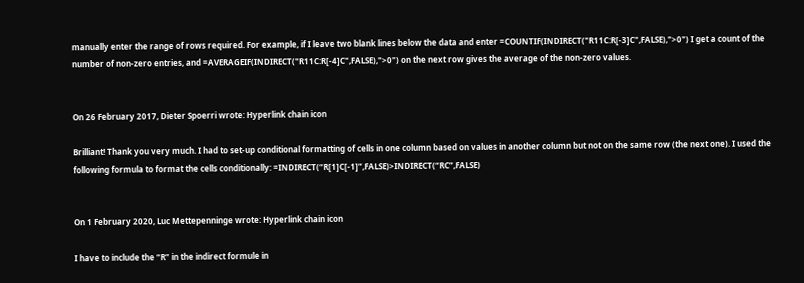manually enter the range of rows required. For example, if I leave two blank lines below the data and enter =COUNTIF(INDIRECT("R11C:R[-3]C",FALSE),">0") I get a count of the number of non-zero entries, and =AVERAGEIF(INDIRECT("R11C:R[-4]C",FALSE),">0") on the next row gives the average of the non-zero values.


On 26 February 2017, Dieter Spoerri wrote: Hyperlink chain icon

Brilliant! Thank you very much. I had to set-up conditional formatting of cells in one column based on values in another column but not on the same row (the next one). I used the following formula to format the cells conditionally: =INDIRECT(“R[1]C[-1]”,FALSE)>INDIRECT(“RC”,FALSE)


On 1 February 2020, Luc Mettepenninge wrote: Hyperlink chain icon

I have to include the “R” in the indirect formule in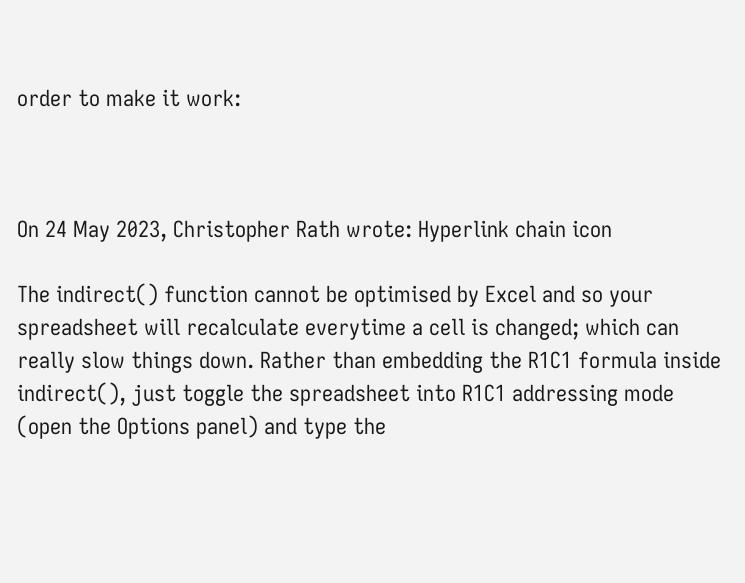order to make it work:



On 24 May 2023, Christopher Rath wrote: Hyperlink chain icon

The indirect() function cannot be optimised by Excel and so your spreadsheet will recalculate everytime a cell is changed; which can really slow things down. Rather than embedding the R1C1 formula inside indirect(), just toggle the spreadsheet into R1C1 addressing mode (open the Options panel) and type the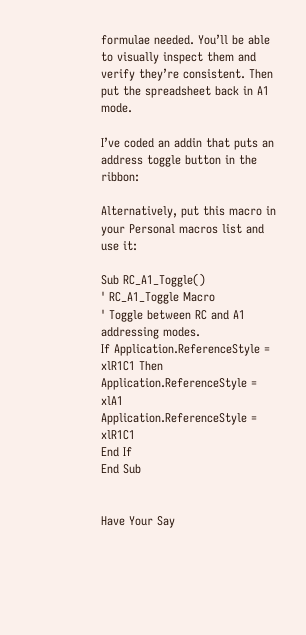formulae needed. You’ll be able to visually inspect them and verify they’re consistent. Then put the spreadsheet back in A1 mode.

I’ve coded an addin that puts an address toggle button in the ribbon:

Alternatively, put this macro in your Personal macros list and use it:

Sub RC_A1_Toggle()
' RC_A1_Toggle Macro
' Toggle between RC and A1 addressing modes.
If Application.ReferenceStyle = xlR1C1 Then
Application.ReferenceStyle = xlA1
Application.ReferenceStyle = xlR1C1
End If
End Sub


Have Your Say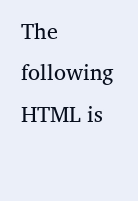The following HTML is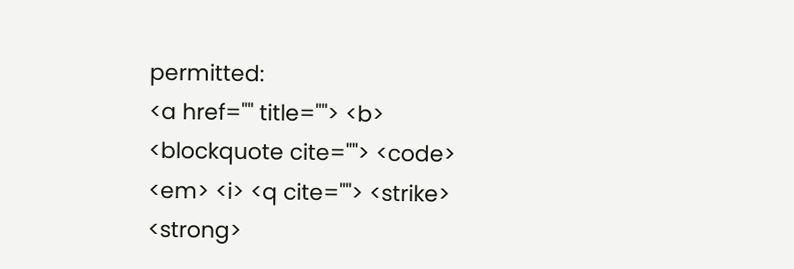permitted:
<a href="" title=""> <b> <blockquote cite=""> <code> <em> <i> <q cite=""> <strike> <strong>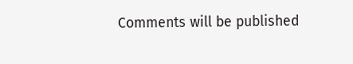Comments will be published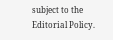subject to the Editorial Policy.